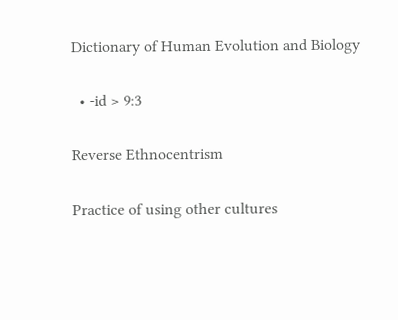Dictionary of Human Evolution and Biology

  • -id > 9:3

Reverse Ethnocentrism

Practice of using other cultures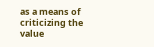as a means of criticizing the value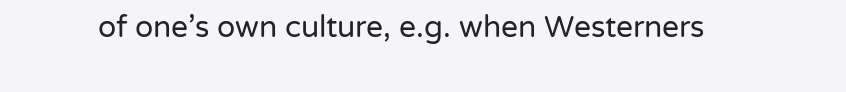of one’s own culture, e.g. when Westerners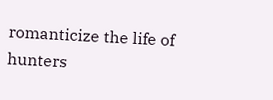romanticize the life of hunters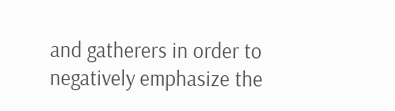and gatherers in order to negatively emphasize the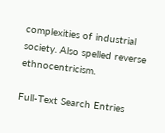complexities of industrial society. Also spelled reverse ethnocentricism.

Full-Text Search Entries